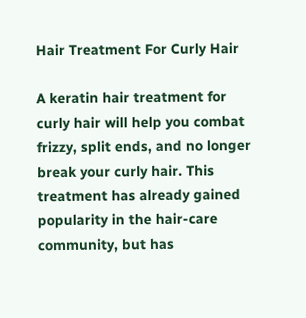Hair Treatment For Curly Hair

A keratin hair treatment for curly hair will help you combat frizzy, split ends, and no longer break your curly hair. This treatment has already gained popularity in the hair-care community, but has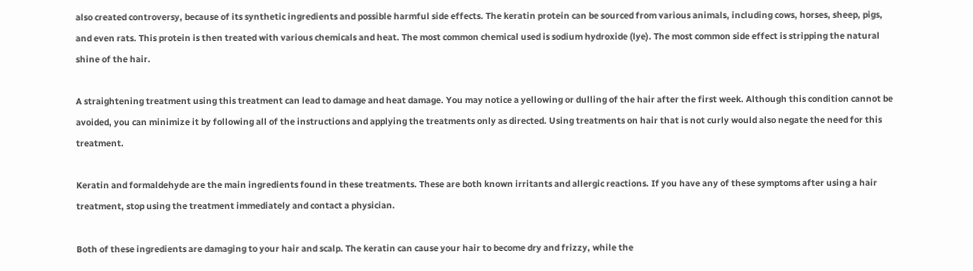also created controversy, because of its synthetic ingredients and possible harmful side effects. The keratin protein can be sourced from various animals, including cows, horses, sheep, pigs, and even rats. This protein is then treated with various chemicals and heat. The most common chemical used is sodium hydroxide (lye). The most common side effect is stripping the natural shine of the hair.

A straightening treatment using this treatment can lead to damage and heat damage. You may notice a yellowing or dulling of the hair after the first week. Although this condition cannot be avoided, you can minimize it by following all of the instructions and applying the treatments only as directed. Using treatments on hair that is not curly would also negate the need for this treatment.

Keratin and formaldehyde are the main ingredients found in these treatments. These are both known irritants and allergic reactions. If you have any of these symptoms after using a hair treatment, stop using the treatment immediately and contact a physician.

Both of these ingredients are damaging to your hair and scalp. The keratin can cause your hair to become dry and frizzy, while the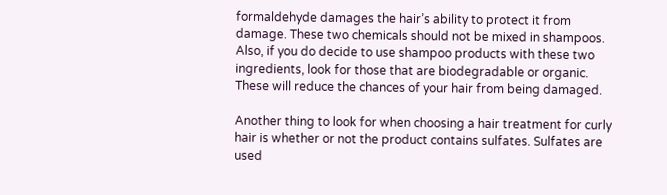formaldehyde damages the hair’s ability to protect it from damage. These two chemicals should not be mixed in shampoos. Also, if you do decide to use shampoo products with these two ingredients, look for those that are biodegradable or organic. These will reduce the chances of your hair from being damaged.

Another thing to look for when choosing a hair treatment for curly hair is whether or not the product contains sulfates. Sulfates are used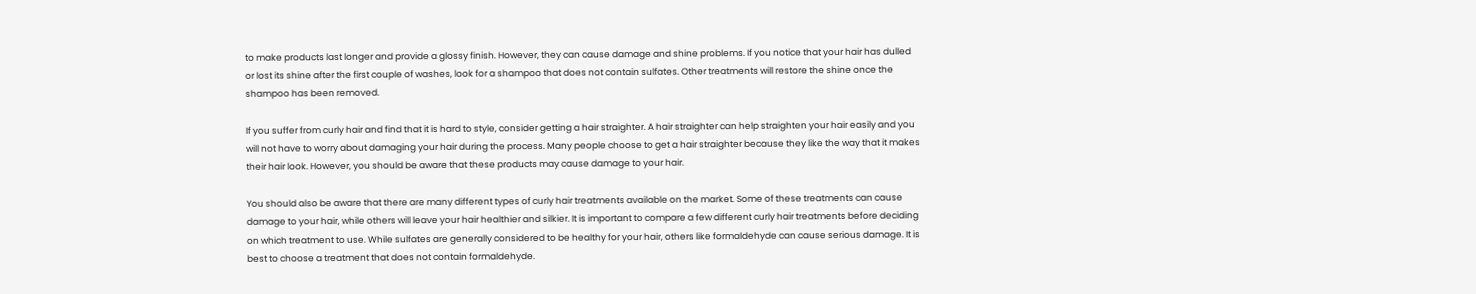to make products last longer and provide a glossy finish. However, they can cause damage and shine problems. If you notice that your hair has dulled or lost its shine after the first couple of washes, look for a shampoo that does not contain sulfates. Other treatments will restore the shine once the shampoo has been removed.

If you suffer from curly hair and find that it is hard to style, consider getting a hair straighter. A hair straighter can help straighten your hair easily and you will not have to worry about damaging your hair during the process. Many people choose to get a hair straighter because they like the way that it makes their hair look. However, you should be aware that these products may cause damage to your hair.

You should also be aware that there are many different types of curly hair treatments available on the market. Some of these treatments can cause damage to your hair, while others will leave your hair healthier and silkier. It is important to compare a few different curly hair treatments before deciding on which treatment to use. While sulfates are generally considered to be healthy for your hair, others like formaldehyde can cause serious damage. It is best to choose a treatment that does not contain formaldehyde.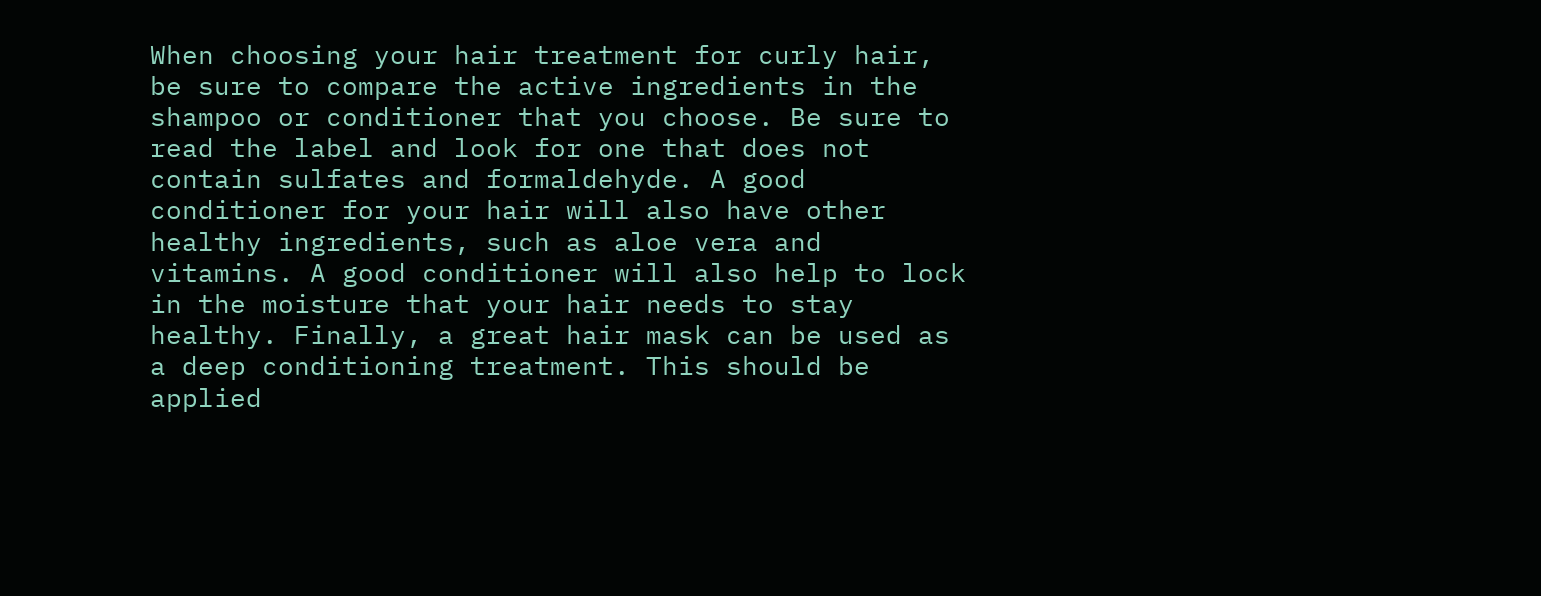When choosing your hair treatment for curly hair, be sure to compare the active ingredients in the shampoo or conditioner that you choose. Be sure to read the label and look for one that does not contain sulfates and formaldehyde. A good conditioner for your hair will also have other healthy ingredients, such as aloe vera and vitamins. A good conditioner will also help to lock in the moisture that your hair needs to stay healthy. Finally, a great hair mask can be used as a deep conditioning treatment. This should be applied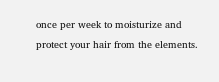once per week to moisturize and protect your hair from the elements.